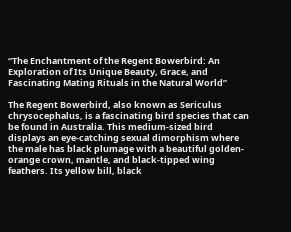“The Enchantment of the Regent Bowerbird: An Exploration of Its Unique Beauty, Grace, and Fascinating Mating Rituals in the Natural World”

The Regent Bowerbird, also known as Sericulus chrysocephalus, is a fascinating bird species that can be found in Australia. This medium-sized bird displays an eye-catching sexual dimorphism where the male has black plumage with a beautiful golden-orange crown, mantle, and black-tipped wing feathers. Its yellow bill, black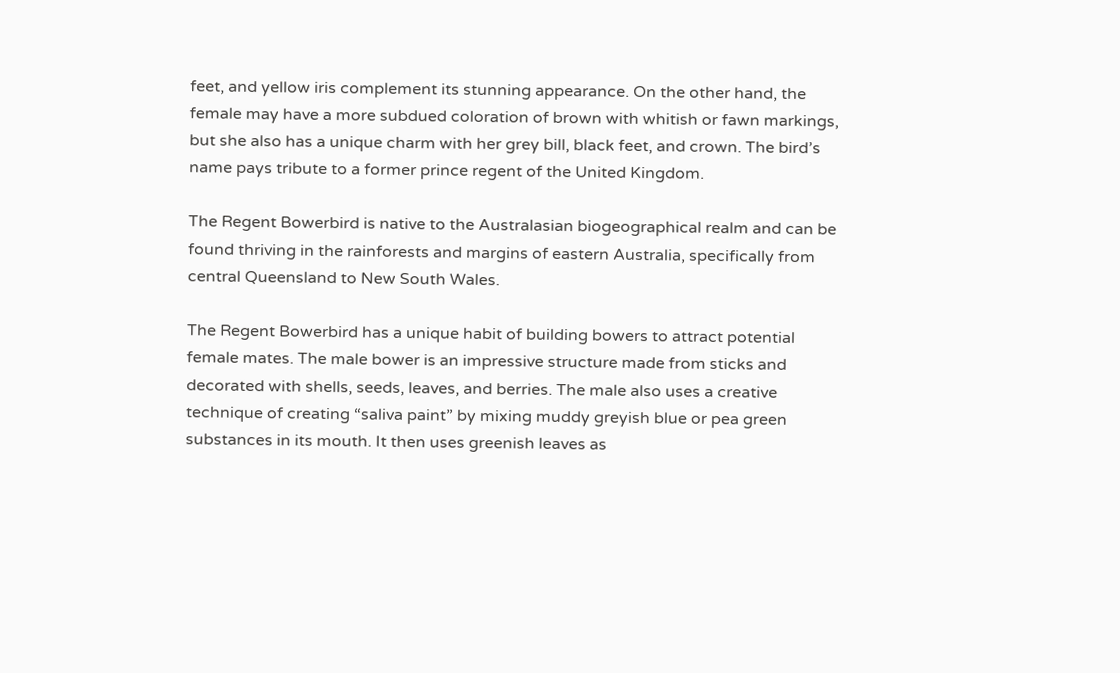feet, and yellow iris complement its stunning appearance. On the other hand, the female may have a more subdued coloration of brown with whitish or fawn markings, but she also has a unique charm with her grey bill, black feet, and crown. The bird’s name pays tribute to a former prince regent of the United Kingdom.

The Regent Bowerbird is native to the Australasian biogeographical realm and can be found thriving in the rainforests and margins of eastern Australia, specifically from central Queensland to New South Wales.

The Regent Bowerbird has a unique habit of building bowers to attract potential female mates. The male bower is an impressive structure made from sticks and decorated with shells, seeds, leaves, and berries. The male also uses a creative technique of creating “saliva paint” by mixing muddy greyish blue or pea green substances in its mouth. It then uses greenish leaves as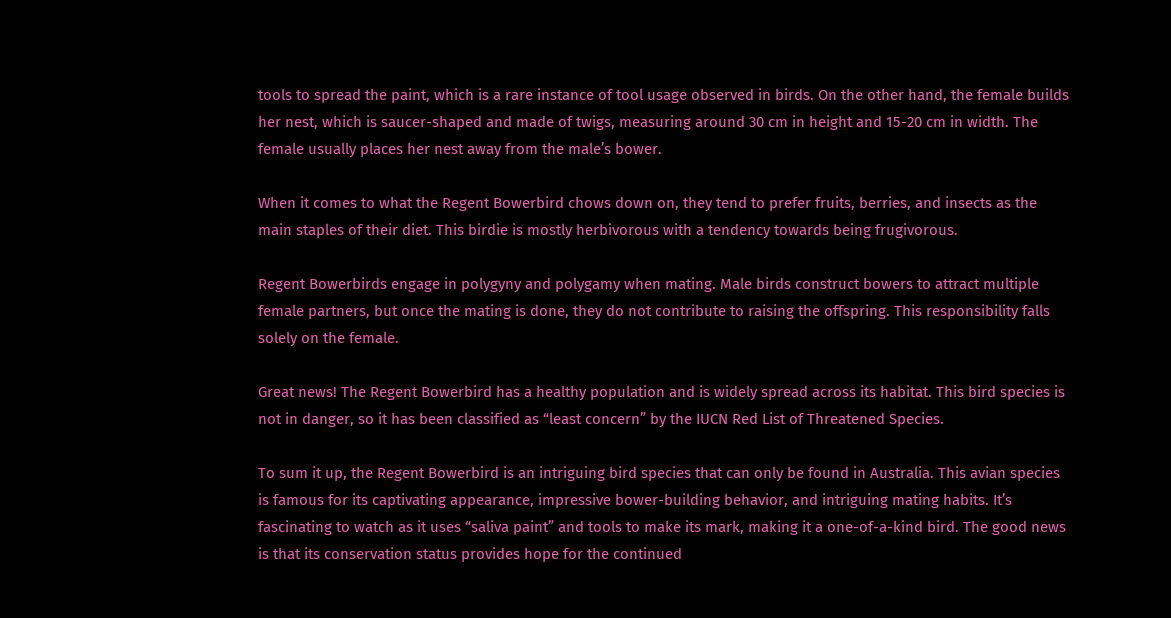tools to spread the paint, which is a rare instance of tool usage observed in birds. On the other hand, the female builds her nest, which is saucer-shaped and made of twigs, measuring around 30 cm in height and 15-20 cm in width. The female usually places her nest away from the male’s bower.

When it comes to what the Regent Bowerbird chows down on, they tend to prefer fruits, berries, and insects as the main staples of their diet. This birdie is mostly herbivorous with a tendency towards being frugivorous.

Regent Bowerbirds engage in polygyny and polygamy when mating. Male birds construct bowers to attract multiple female partners, but once the mating is done, they do not contribute to raising the offspring. This responsibility falls solely on the female.

Great news! The Regent Bowerbird has a healthy population and is widely spread across its habitat. This bird species is not in danger, so it has been classified as “least concern” by the IUCN Red List of Threatened Species.

To sum it up, the Regent Bowerbird is an intriguing bird species that can only be found in Australia. This avian species is famous for its captivating appearance, impressive bower-building behavior, and intriguing mating habits. It’s fascinating to watch as it uses “saliva paint” and tools to make its mark, making it a one-of-a-kind bird. The good news is that its conservation status provides hope for the continued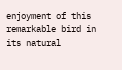enjoyment of this remarkable bird in its natural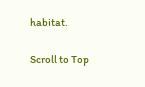habitat.

Scroll to Top